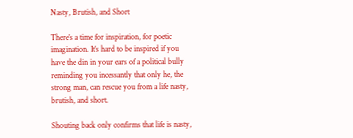Nasty, Brutish, and Short

There’s a time for inspiration, for poetic imagination. It’s hard to be inspired if you have the din in your ears of a political bully reminding you incessantly that only he, the strong man, can rescue you from a life nasty, brutish, and short.

Shouting back only confirms that life is nasty,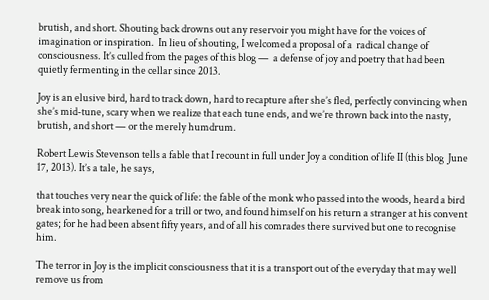brutish, and short. Shouting back drowns out any reservoir you might have for the voices of imagination or inspiration.  In lieu of shouting, I welcomed a proposal of a  radical change of consciousness. It’s culled from the pages of this blog —  a defense of joy and poetry that had been quietly fermenting in the cellar since 2013.

Joy is an elusive bird, hard to track down, hard to recapture after she’s fled, perfectly convincing when she’s mid-tune, scary when we realize that each tune ends, and we’re thrown back into the nasty, brutish, and short — or the merely humdrum.

Robert Lewis Stevenson tells a fable that I recount in full under Joy a condition of life II (this blog  June 17, 2013). It’s a tale, he says,

that touches very near the quick of life: the fable of the monk who passed into the woods, heard a bird break into song, hearkened for a trill or two, and found himself on his return a stranger at his convent gates; for he had been absent fifty years, and of all his comrades there survived but one to recognise him.

The terror in Joy is the implicit consciousness that it is a transport out of the everyday that may well remove us from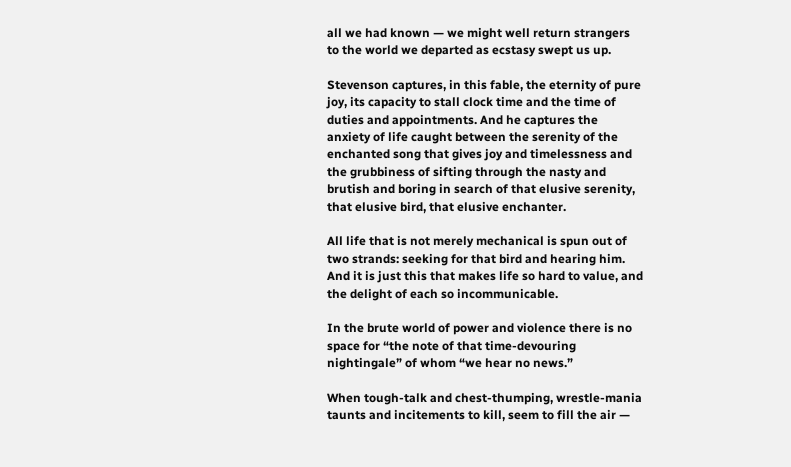all we had known — we might well return strangers to the world we departed as ecstasy swept us up.

Stevenson captures, in this fable, the eternity of pure joy, its capacity to stall clock time and the time of duties and appointments. And he captures the anxiety of life caught between the serenity of the enchanted song that gives joy and timelessness and the grubbiness of sifting through the nasty and brutish and boring in search of that elusive serenity, that elusive bird, that elusive enchanter.

All life that is not merely mechanical is spun out of two strands: seeking for that bird and hearing him. And it is just this that makes life so hard to value, and the delight of each so incommunicable.

In the brute world of power and violence there is no space for “the note of that time-devouring nightingale” of whom “we hear no news.”

When tough-talk and chest-thumping, wrestle-mania taunts and incitements to kill, seem to fill the air —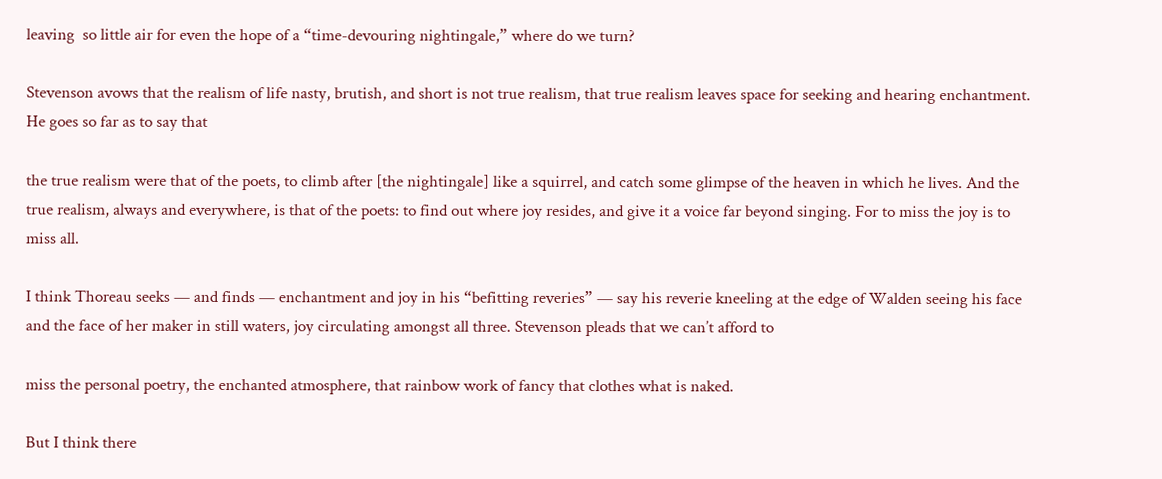leaving  so little air for even the hope of a “time-devouring nightingale,” where do we turn?

Stevenson avows that the realism of life nasty, brutish, and short is not true realism, that true realism leaves space for seeking and hearing enchantment. He goes so far as to say that

the true realism were that of the poets, to climb after [the nightingale] like a squirrel, and catch some glimpse of the heaven in which he lives. And the true realism, always and everywhere, is that of the poets: to find out where joy resides, and give it a voice far beyond singing. For to miss the joy is to miss all.

I think Thoreau seeks — and finds — enchantment and joy in his “befitting reveries” — say his reverie kneeling at the edge of Walden seeing his face and the face of her maker in still waters, joy circulating amongst all three. Stevenson pleads that we can’t afford to

miss the personal poetry, the enchanted atmosphere, that rainbow work of fancy that clothes what is naked.

But I think there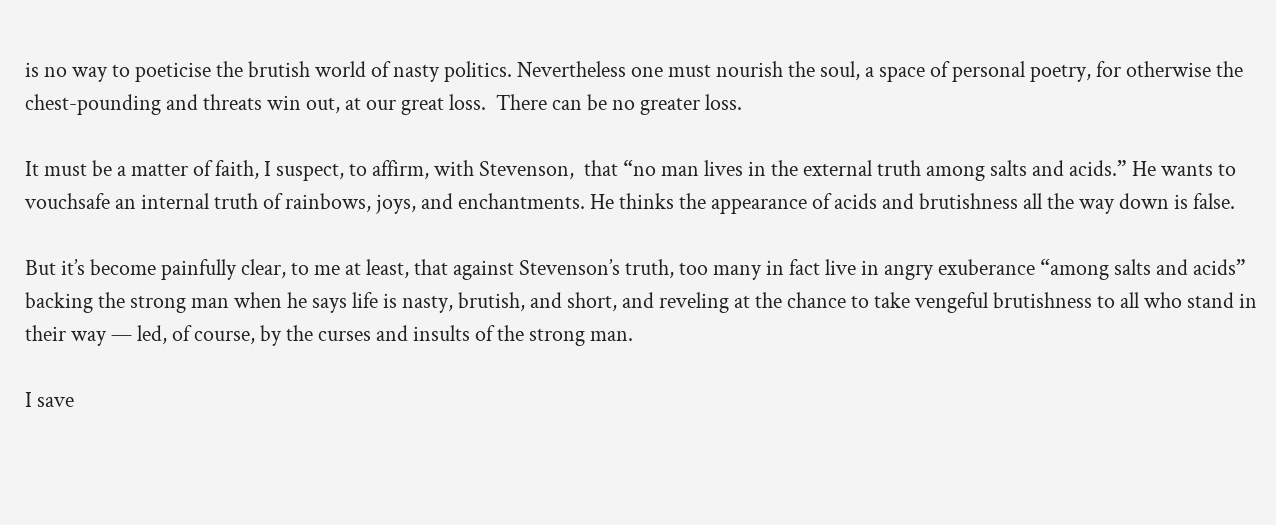is no way to poeticise the brutish world of nasty politics. Nevertheless one must nourish the soul, a space of personal poetry, for otherwise the chest-pounding and threats win out, at our great loss.  There can be no greater loss.

It must be a matter of faith, I suspect, to affirm, with Stevenson,  that “no man lives in the external truth among salts and acids.” He wants to vouchsafe an internal truth of rainbows, joys, and enchantments. He thinks the appearance of acids and brutishness all the way down is false.

But it’s become painfully clear, to me at least, that against Stevenson’s truth, too many in fact live in angry exuberance “among salts and acids” backing the strong man when he says life is nasty, brutish, and short, and reveling at the chance to take vengeful brutishness to all who stand in their way — led, of course, by the curses and insults of the strong man.

I save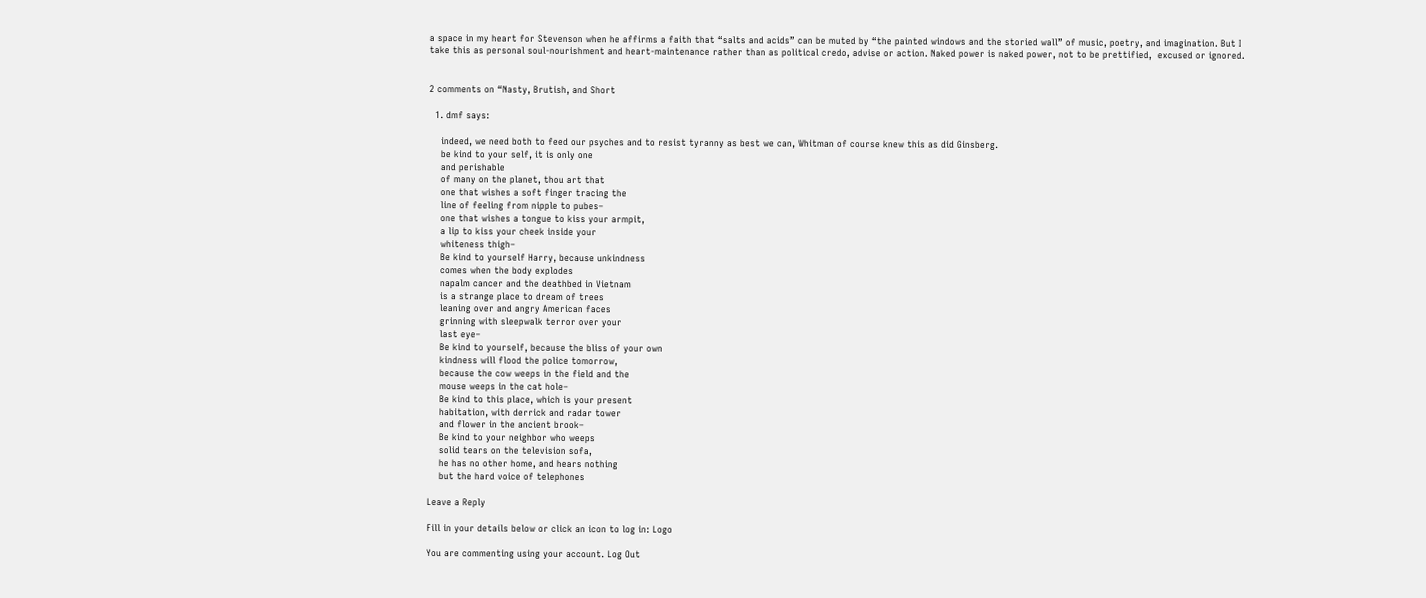a space in my heart for Stevenson when he affirms a faith that “salts and acids” can be muted by “the painted windows and the storied wall” of music, poetry, and imagination. But I take this as personal soul-nourishment and heart-maintenance rather than as political credo, advise or action. Naked power is naked power, not to be prettified,  excused or ignored.


2 comments on “Nasty, Brutish, and Short

  1. dmf says:

    indeed, we need both to feed our psyches and to resist tyranny as best we can, Whitman of course knew this as did Ginsberg.
    be kind to your self, it is only one
    and perishable
    of many on the planet, thou art that
    one that wishes a soft finger tracing the
    line of feeling from nipple to pubes–
    one that wishes a tongue to kiss your armpit,
    a lip to kiss your cheek inside your
    whiteness thigh–
    Be kind to yourself Harry, because unkindness
    comes when the body explodes
    napalm cancer and the deathbed in Vietnam
    is a strange place to dream of trees
    leaning over and angry American faces
    grinning with sleepwalk terror over your
    last eye–
    Be kind to yourself, because the bliss of your own
    kindness will flood the police tomorrow,
    because the cow weeps in the field and the
    mouse weeps in the cat hole–
    Be kind to this place, which is your present
    habitation, with derrick and radar tower
    and flower in the ancient brook–
    Be kind to your neighbor who weeps
    solid tears on the television sofa,
    he has no other home, and hears nothing
    but the hard voice of telephones

Leave a Reply

Fill in your details below or click an icon to log in: Logo

You are commenting using your account. Log Out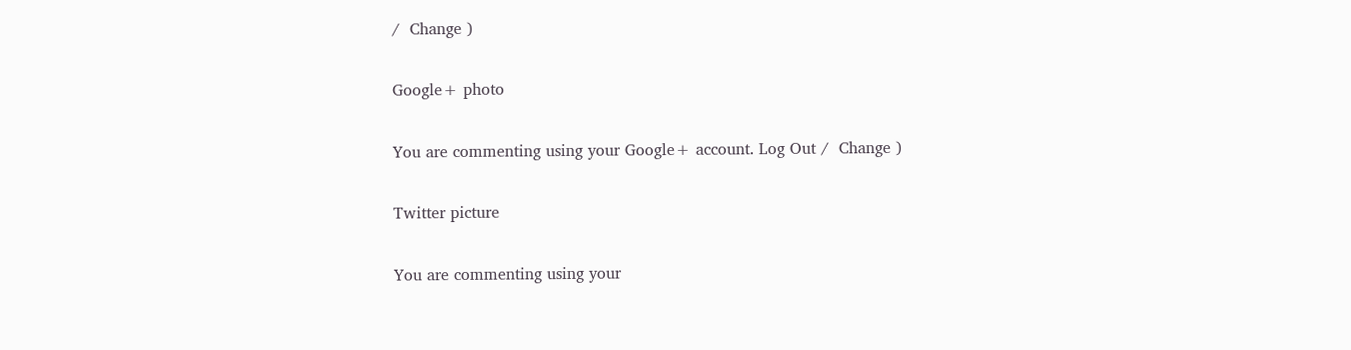/  Change )

Google+ photo

You are commenting using your Google+ account. Log Out /  Change )

Twitter picture

You are commenting using your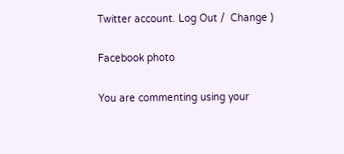Twitter account. Log Out /  Change )

Facebook photo

You are commenting using your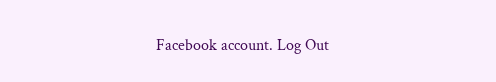Facebook account. Log Out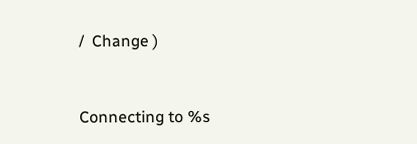/  Change )


Connecting to %s